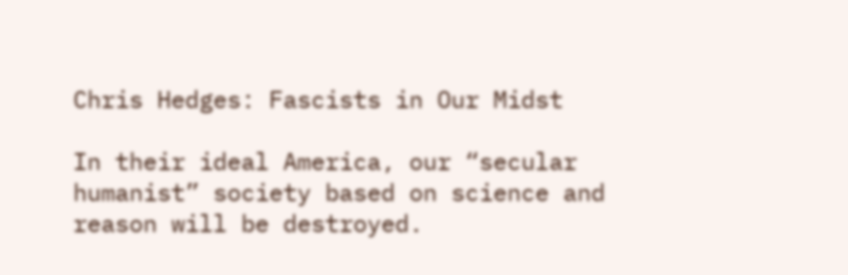Chris Hedges: Fascists in Our Midst

In their ideal America, our “secular humanist” society based on science and reason will be destroyed.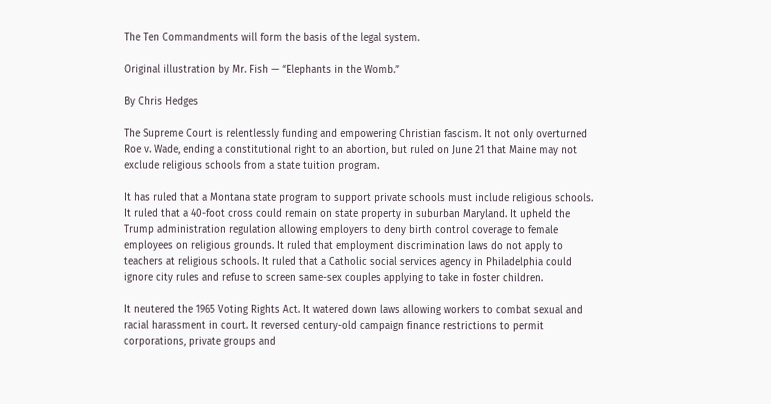The Ten Commandments will form the basis of the legal system.

Original illustration by Mr. Fish — “Elephants in the Womb.”

By Chris Hedges

The Supreme Court is relentlessly funding and empowering Christian fascism. It not only overturned Roe v. Wade, ending a constitutional right to an abortion, but ruled on June 21 that Maine may not exclude religious schools from a state tuition program.

It has ruled that a Montana state program to support private schools must include religious schools. It ruled that a 40-foot cross could remain on state property in suburban Maryland. It upheld the Trump administration regulation allowing employers to deny birth control coverage to female employees on religious grounds. It ruled that employment discrimination laws do not apply to teachers at religious schools. It ruled that a Catholic social services agency in Philadelphia could ignore city rules and refuse to screen same-sex couples applying to take in foster children.

It neutered the 1965 Voting Rights Act. It watered down laws allowing workers to combat sexual and racial harassment in court. It reversed century-old campaign finance restrictions to permit corporations, private groups and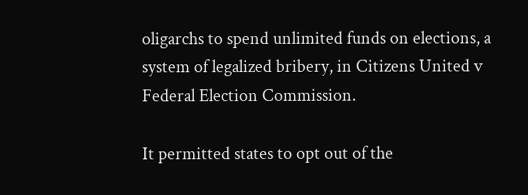oligarchs to spend unlimited funds on elections, a system of legalized bribery, in Citizens United v Federal Election Commission.

It permitted states to opt out of the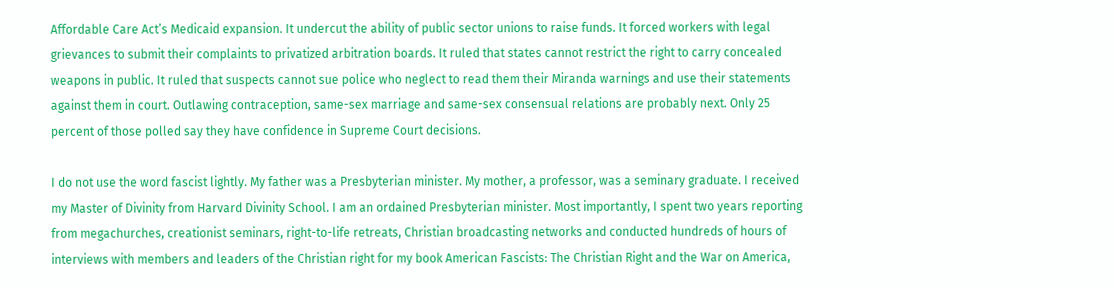Affordable Care Act’s Medicaid expansion. It undercut the ability of public sector unions to raise funds. It forced workers with legal grievances to submit their complaints to privatized arbitration boards. It ruled that states cannot restrict the right to carry concealed weapons in public. It ruled that suspects cannot sue police who neglect to read them their Miranda warnings and use their statements against them in court. Outlawing contraception, same-sex marriage and same-sex consensual relations are probably next. Only 25 percent of those polled say they have confidence in Supreme Court decisions.

I do not use the word fascist lightly. My father was a Presbyterian minister. My mother, a professor, was a seminary graduate. I received my Master of Divinity from Harvard Divinity School. I am an ordained Presbyterian minister. Most importantly, I spent two years reporting from megachurches, creationist seminars, right-to-life retreats, Christian broadcasting networks and conducted hundreds of hours of interviews with members and leaders of the Christian right for my book American Fascists: The Christian Right and the War on America,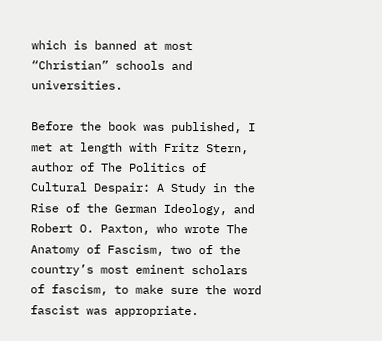which is banned at most “Christian” schools and universities.

Before the book was published, I met at length with Fritz Stern, author of The Politics of Cultural Despair: A Study in the Rise of the German Ideology, and Robert O. Paxton, who wrote The Anatomy of Fascism, two of the country’s most eminent scholars of fascism, to make sure the word fascist was appropriate.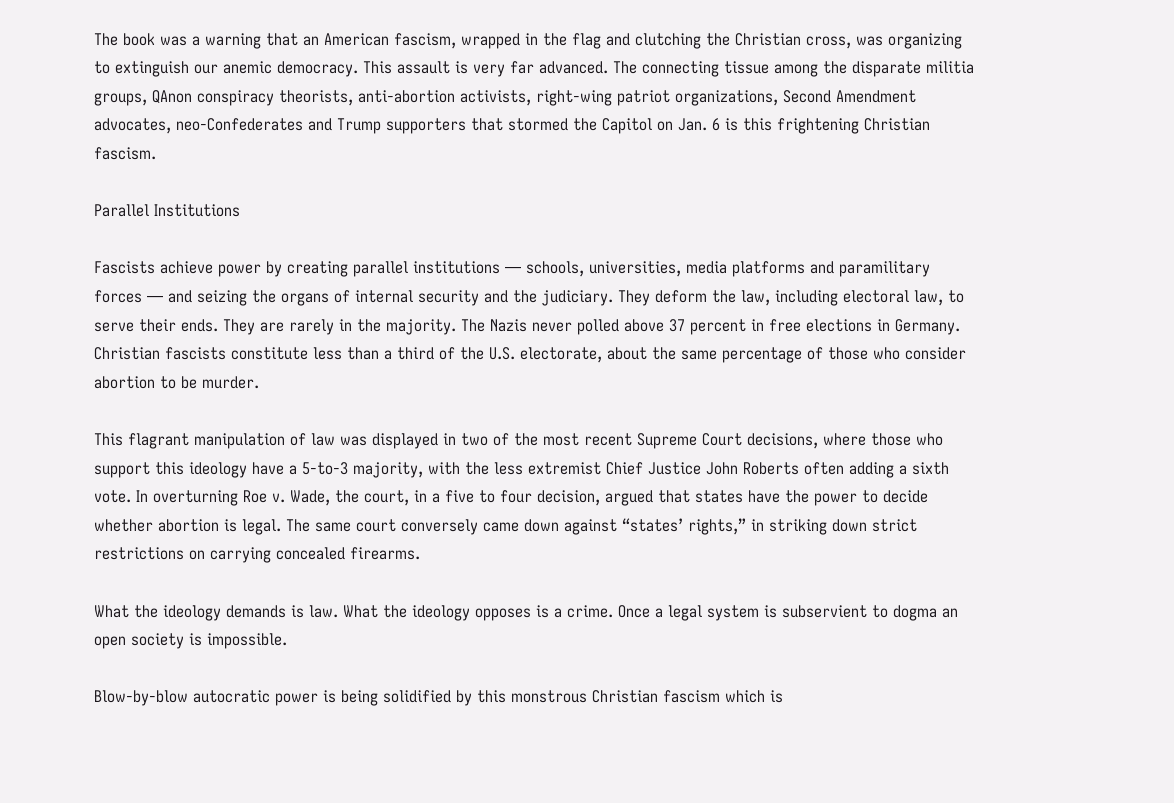The book was a warning that an American fascism, wrapped in the flag and clutching the Christian cross, was organizing to extinguish our anemic democracy. This assault is very far advanced. The connecting tissue among the disparate militia groups, QAnon conspiracy theorists, anti-abortion activists, right-wing patriot organizations, Second Amendment advocates, neo-Confederates and Trump supporters that stormed the Capitol on Jan. 6 is this frightening Christian fascism.

Parallel Institutions

Fascists achieve power by creating parallel institutions — schools, universities, media platforms and paramilitary forces — and seizing the organs of internal security and the judiciary. They deform the law, including electoral law, to serve their ends. They are rarely in the majority. The Nazis never polled above 37 percent in free elections in Germany. Christian fascists constitute less than a third of the U.S. electorate, about the same percentage of those who consider abortion to be murder.

This flagrant manipulation of law was displayed in two of the most recent Supreme Court decisions, where those who support this ideology have a 5-to-3 majority, with the less extremist Chief Justice John Roberts often adding a sixth vote. In overturning Roe v. Wade, the court, in a five to four decision, argued that states have the power to decide whether abortion is legal. The same court conversely came down against “states’ rights,” in striking down strict restrictions on carrying concealed firearms.

What the ideology demands is law. What the ideology opposes is a crime. Once a legal system is subservient to dogma an open society is impossible.

Blow-by-blow autocratic power is being solidified by this monstrous Christian fascism which is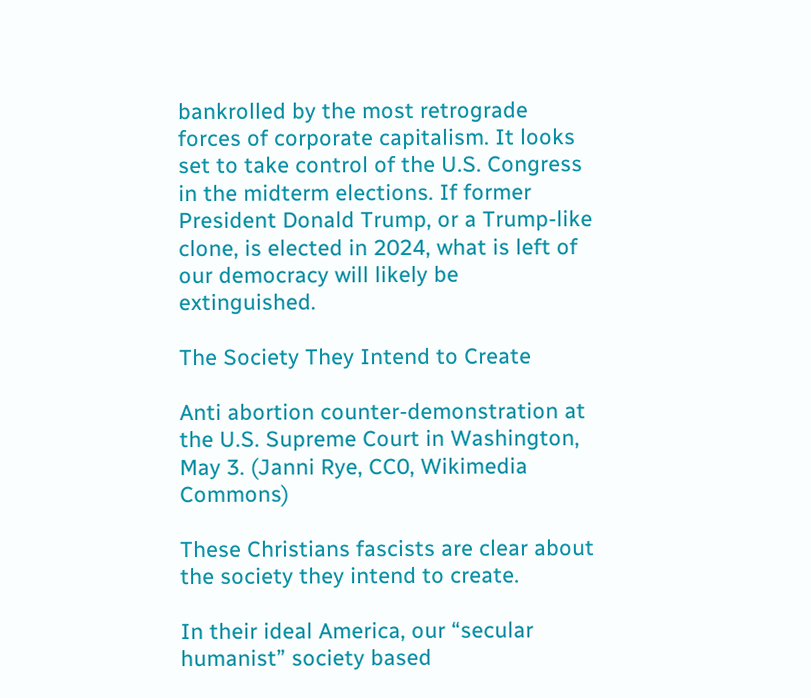bankrolled by the most retrograde forces of corporate capitalism. It looks set to take control of the U.S. Congress in the midterm elections. If former President Donald Trump, or a Trump-like clone, is elected in 2024, what is left of our democracy will likely be extinguished.

The Society They Intend to Create

Anti abortion counter-demonstration at the U.S. Supreme Court in Washington, May 3. (Janni Rye, CC0, Wikimedia Commons)

These Christians fascists are clear about the society they intend to create.

In their ideal America, our “secular humanist” society based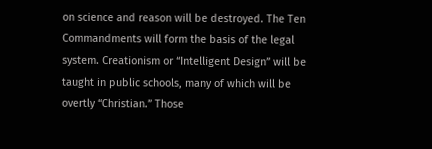on science and reason will be destroyed. The Ten Commandments will form the basis of the legal system. Creationism or “Intelligent Design” will be taught in public schools, many of which will be overtly “Christian.” Those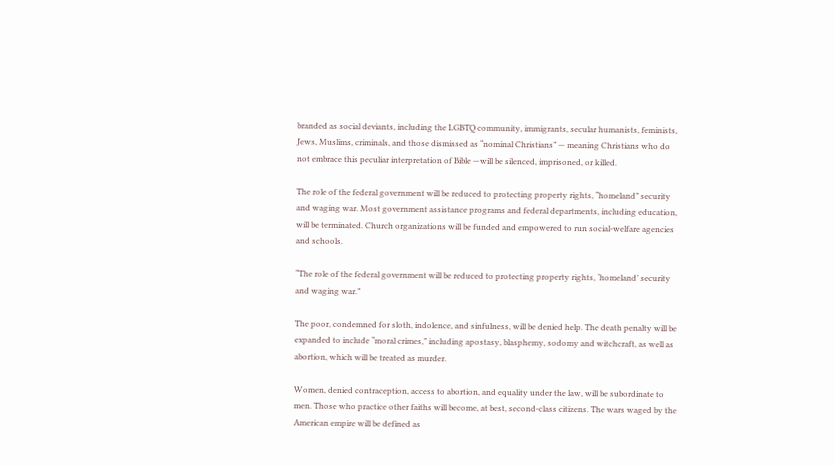branded as social deviants, including the LGBTQ community, immigrants, secular humanists, feminists, Jews, Muslims, criminals, and those dismissed as “nominal Christians” — meaning Christians who do not embrace this peculiar interpretation of Bible —will be silenced, imprisoned, or killed.

The role of the federal government will be reduced to protecting property rights, “homeland” security and waging war. Most government assistance programs and federal departments, including education, will be terminated. Church organizations will be funded and empowered to run social-welfare agencies and schools.

“The role of the federal government will be reduced to protecting property rights, ‘homeland’ security and waging war.”

The poor, condemned for sloth, indolence, and sinfulness, will be denied help. The death penalty will be expanded to include “moral crimes,” including apostasy, blasphemy, sodomy and witchcraft, as well as abortion, which will be treated as murder.

Women, denied contraception, access to abortion, and equality under the law, will be subordinate to men. Those who practice other faiths will become, at best, second-class citizens. The wars waged by the American empire will be defined as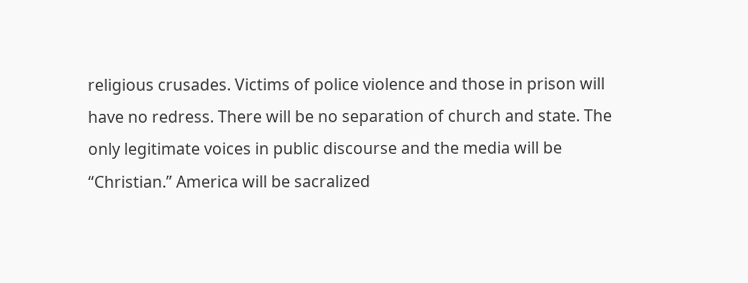religious crusades. Victims of police violence and those in prison will have no redress. There will be no separation of church and state. The only legitimate voices in public discourse and the media will be “Christian.” America will be sacralized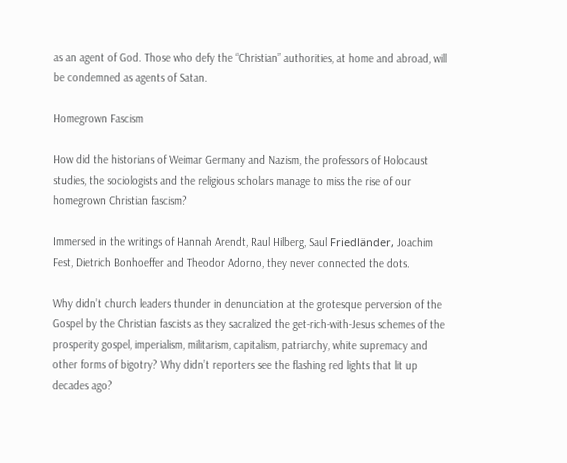as an agent of God. Those who defy the “Christian” authorities, at home and abroad, will be condemned as agents of Satan.

Homegrown Fascism

How did the historians of Weimar Germany and Nazism, the professors of Holocaust studies, the sociologists and the religious scholars manage to miss the rise of our homegrown Christian fascism?

Immersed in the writings of Hannah Arendt, Raul Hilberg, Saul Friedländer, Joachim Fest, Dietrich Bonhoeffer and Theodor Adorno, they never connected the dots.

Why didn’t church leaders thunder in denunciation at the grotesque perversion of the Gospel by the Christian fascists as they sacralized the get-rich-with-Jesus schemes of the prosperity gospel, imperialism, militarism, capitalism, patriarchy, white supremacy and other forms of bigotry? Why didn’t reporters see the flashing red lights that lit up decades ago?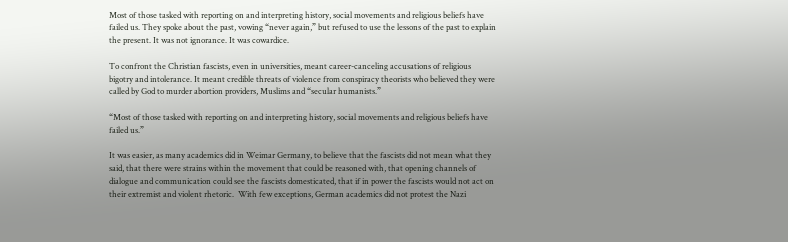Most of those tasked with reporting on and interpreting history, social movements and religious beliefs have failed us. They spoke about the past, vowing “never again,” but refused to use the lessons of the past to explain the present. It was not ignorance. It was cowardice.

To confront the Christian fascists, even in universities, meant career-canceling accusations of religious bigotry and intolerance. It meant credible threats of violence from conspiracy theorists who believed they were called by God to murder abortion providers, Muslims and “secular humanists.”

“Most of those tasked with reporting on and interpreting history, social movements and religious beliefs have failed us.”

It was easier, as many academics did in Weimar Germany, to believe that the fascists did not mean what they said, that there were strains within the movement that could be reasoned with, that opening channels of dialogue and communication could see the fascists domesticated, that if in power the fascists would not act on their extremist and violent rhetoric.  With few exceptions, German academics did not protest the Nazi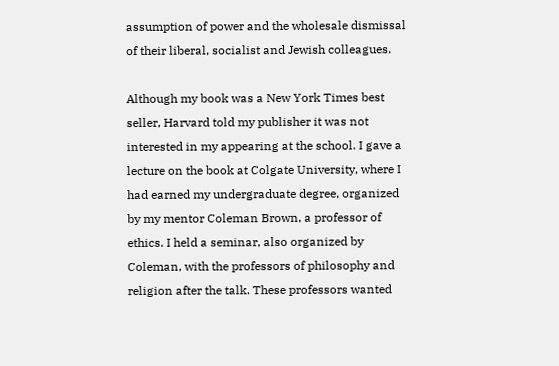assumption of power and the wholesale dismissal of their liberal, socialist and Jewish colleagues.

Although my book was a New York Times best seller, Harvard told my publisher it was not interested in my appearing at the school. I gave a lecture on the book at Colgate University, where I had earned my undergraduate degree, organized by my mentor Coleman Brown, a professor of ethics. I held a seminar, also organized by Coleman, with the professors of philosophy and religion after the talk. These professors wanted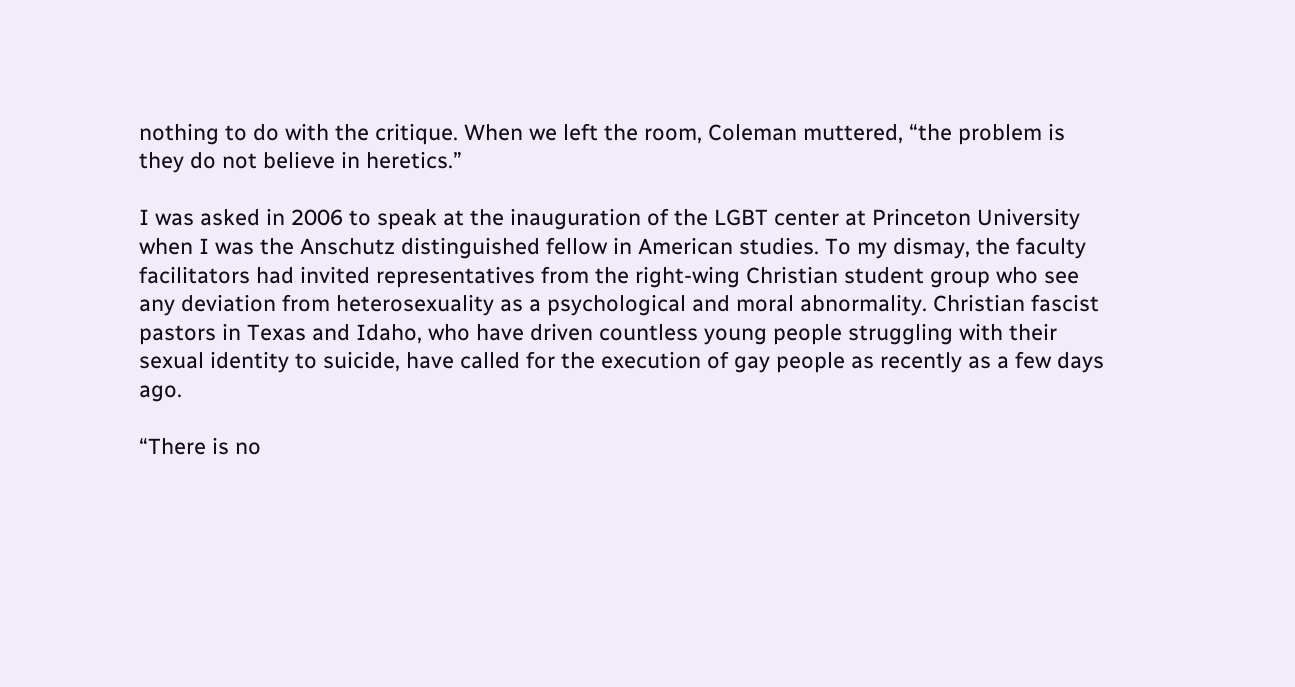nothing to do with the critique. When we left the room, Coleman muttered, “the problem is they do not believe in heretics.”

I was asked in 2006 to speak at the inauguration of the LGBT center at Princeton University when I was the Anschutz distinguished fellow in American studies. To my dismay, the faculty facilitators had invited representatives from the right-wing Christian student group who see any deviation from heterosexuality as a psychological and moral abnormality. Christian fascist pastors in Texas and Idaho, who have driven countless young people struggling with their sexual identity to suicide, have called for the execution of gay people as recently as a few days ago.

“There is no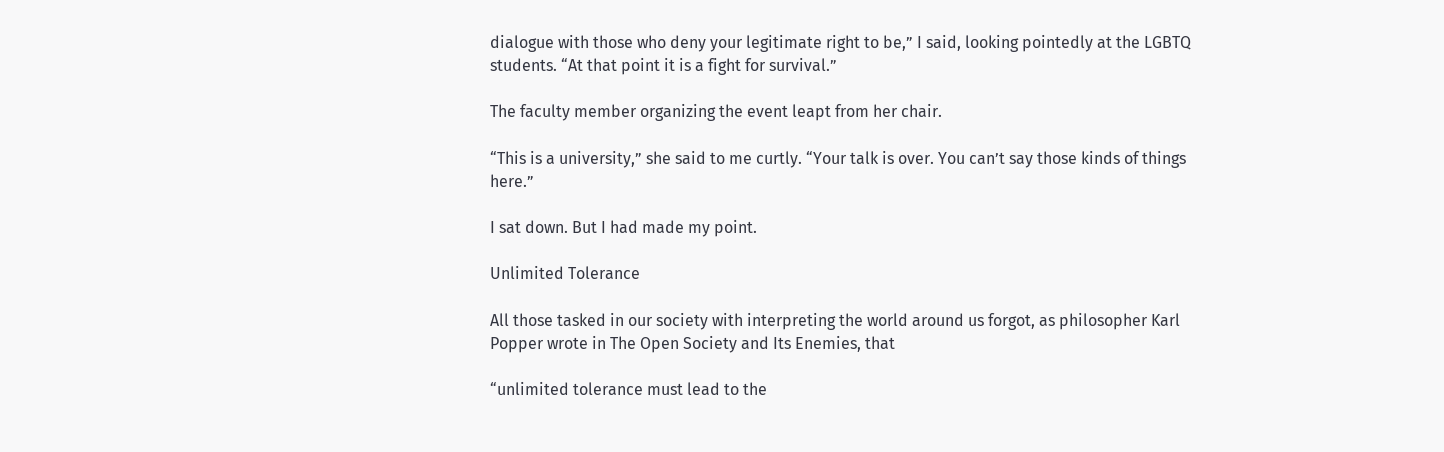dialogue with those who deny your legitimate right to be,” I said, looking pointedly at the LGBTQ students. “At that point it is a fight for survival.”

The faculty member organizing the event leapt from her chair.

“This is a university,” she said to me curtly. “Your talk is over. You can’t say those kinds of things here.”

I sat down. But I had made my point.

Unlimited Tolerance

All those tasked in our society with interpreting the world around us forgot, as philosopher Karl Popper wrote in The Open Society and Its Enemies, that

“unlimited tolerance must lead to the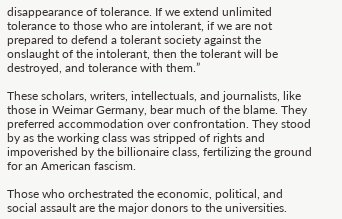disappearance of tolerance. If we extend unlimited tolerance to those who are intolerant, if we are not prepared to defend a tolerant society against the onslaught of the intolerant, then the tolerant will be destroyed, and tolerance with them.”

These scholars, writers, intellectuals, and journalists, like those in Weimar Germany, bear much of the blame. They preferred accommodation over confrontation. They stood by as the working class was stripped of rights and impoverished by the billionaire class, fertilizing the ground for an American fascism.

Those who orchestrated the economic, political, and social assault are the major donors to the universities.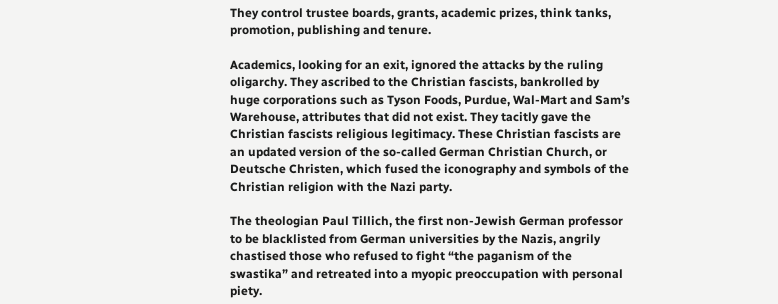They control trustee boards, grants, academic prizes, think tanks, promotion, publishing and tenure.

Academics, looking for an exit, ignored the attacks by the ruling oligarchy. They ascribed to the Christian fascists, bankrolled by huge corporations such as Tyson Foods, Purdue, Wal-Mart and Sam’s Warehouse, attributes that did not exist. They tacitly gave the Christian fascists religious legitimacy. These Christian fascists are an updated version of the so-called German Christian Church, or Deutsche Christen, which fused the iconography and symbols of the Christian religion with the Nazi party.

The theologian Paul Tillich, the first non-Jewish German professor to be blacklisted from German universities by the Nazis, angrily chastised those who refused to fight “the paganism of the swastika” and retreated into a myopic preoccupation with personal piety.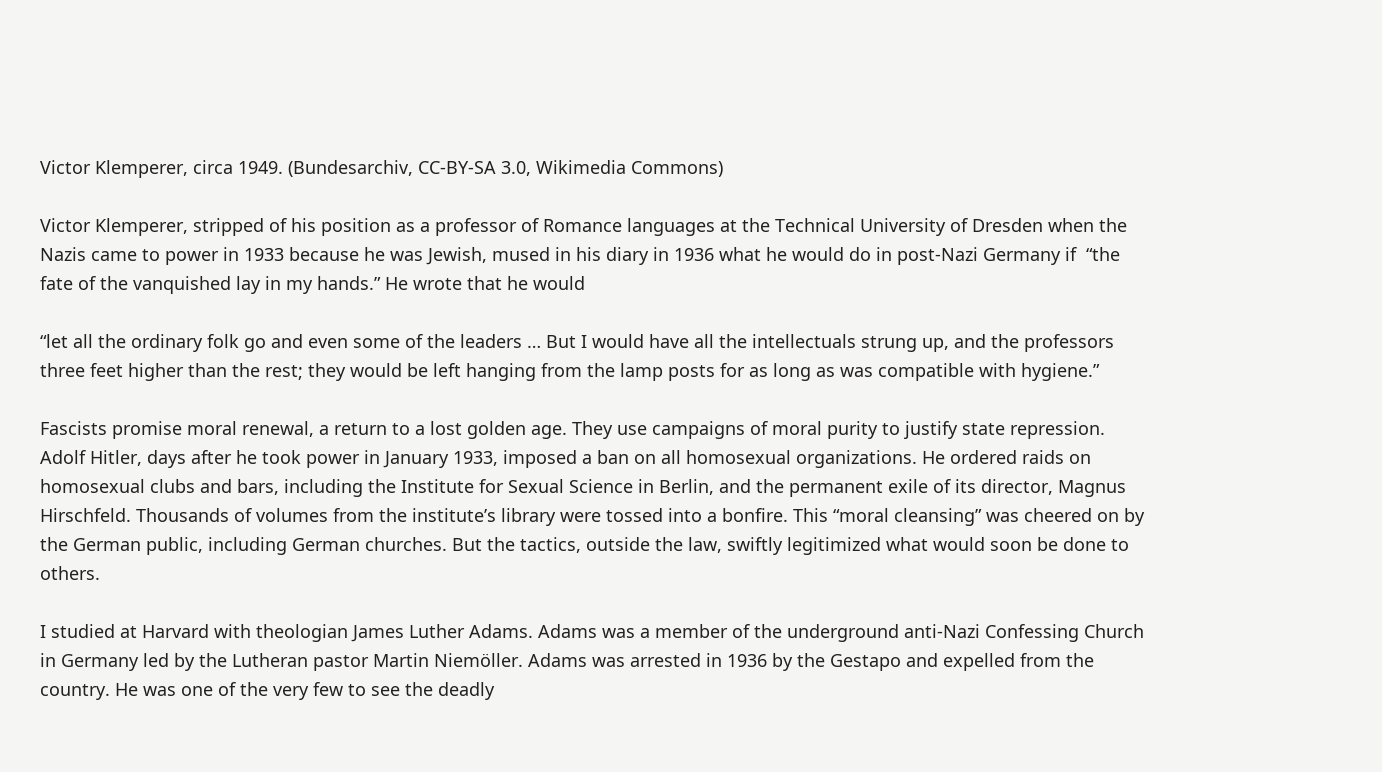Victor Klemperer, circa 1949. (Bundesarchiv, CC-BY-SA 3.0, Wikimedia Commons)

Victor Klemperer, stripped of his position as a professor of Romance languages at the Technical University of Dresden when the Nazis came to power in 1933 because he was Jewish, mused in his diary in 1936 what he would do in post-Nazi Germany if  “the fate of the vanquished lay in my hands.” He wrote that he would

“let all the ordinary folk go and even some of the leaders … But I would have all the intellectuals strung up, and the professors three feet higher than the rest; they would be left hanging from the lamp posts for as long as was compatible with hygiene.”

Fascists promise moral renewal, a return to a lost golden age. They use campaigns of moral purity to justify state repression. Adolf Hitler, days after he took power in January 1933, imposed a ban on all homosexual organizations. He ordered raids on homosexual clubs and bars, including the Institute for Sexual Science in Berlin, and the permanent exile of its director, Magnus Hirschfeld. Thousands of volumes from the institute’s library were tossed into a bonfire. This “moral cleansing” was cheered on by the German public, including German churches. But the tactics, outside the law, swiftly legitimized what would soon be done to others.

I studied at Harvard with theologian James Luther Adams. Adams was a member of the underground anti-Nazi Confessing Church in Germany led by the Lutheran pastor Martin Niemöller. Adams was arrested in 1936 by the Gestapo and expelled from the country. He was one of the very few to see the deadly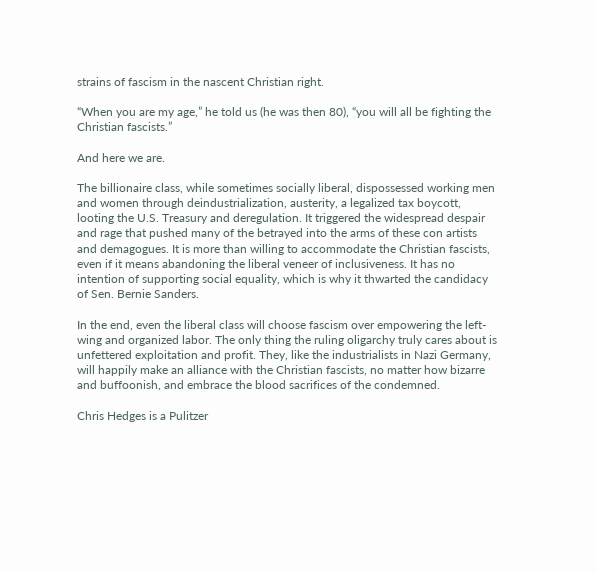strains of fascism in the nascent Christian right.

“When you are my age,” he told us (he was then 80), “you will all be fighting the Christian fascists.”

And here we are.

The billionaire class, while sometimes socially liberal, dispossessed working men and women through deindustrialization, austerity, a legalized tax boycott, looting the U.S. Treasury and deregulation. It triggered the widespread despair and rage that pushed many of the betrayed into the arms of these con artists and demagogues. It is more than willing to accommodate the Christian fascists, even if it means abandoning the liberal veneer of inclusiveness. It has no intention of supporting social equality, which is why it thwarted the candidacy of Sen. Bernie Sanders.

In the end, even the liberal class will choose fascism over empowering the left-wing and organized labor. The only thing the ruling oligarchy truly cares about is unfettered exploitation and profit. They, like the industrialists in Nazi Germany, will happily make an alliance with the Christian fascists, no matter how bizarre and buffoonish, and embrace the blood sacrifices of the condemned.

Chris Hedges is a Pulitzer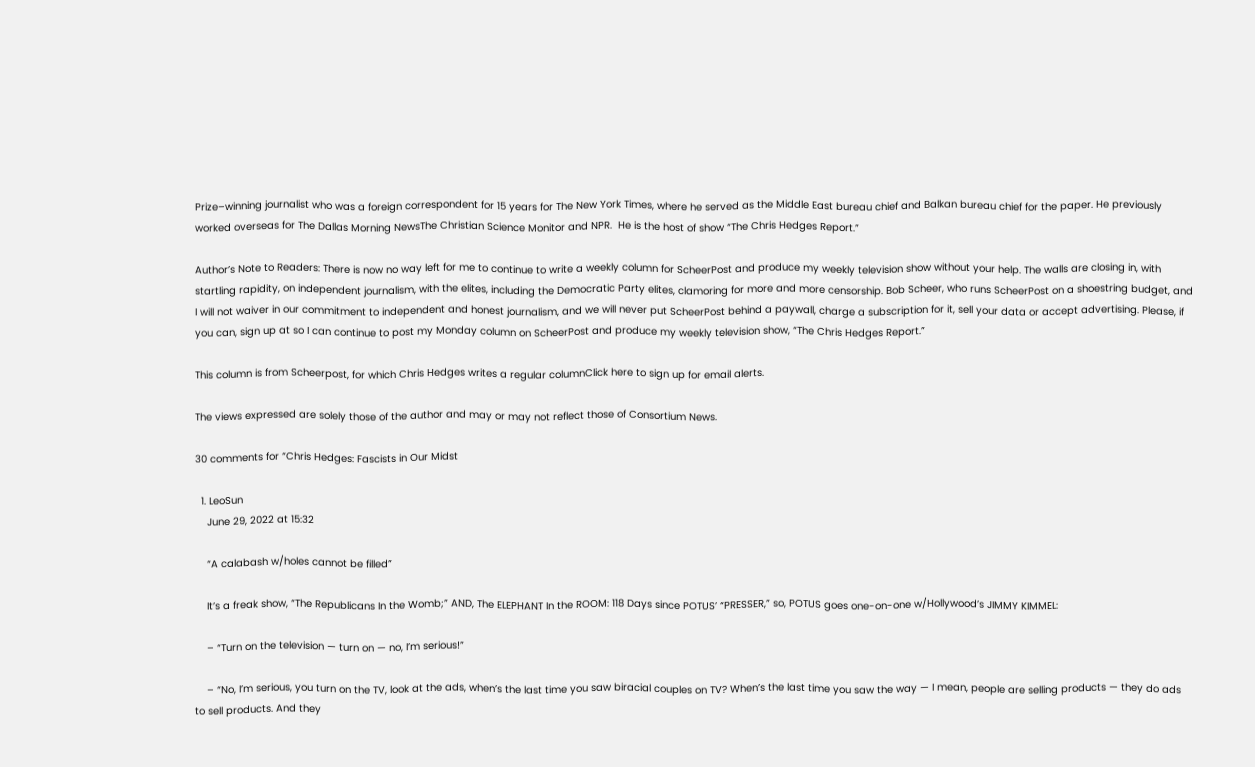Prize–winning journalist who was a foreign correspondent for 15 years for The New York Times, where he served as the Middle East bureau chief and Balkan bureau chief for the paper. He previously worked overseas for The Dallas Morning NewsThe Christian Science Monitor and NPR.  He is the host of show “The Chris Hedges Report.”

Author’s Note to Readers: There is now no way left for me to continue to write a weekly column for ScheerPost and produce my weekly television show without your help. The walls are closing in, with startling rapidity, on independent journalism, with the elites, including the Democratic Party elites, clamoring for more and more censorship. Bob Scheer, who runs ScheerPost on a shoestring budget, and I will not waiver in our commitment to independent and honest journalism, and we will never put ScheerPost behind a paywall, charge a subscription for it, sell your data or accept advertising. Please, if you can, sign up at so I can continue to post my Monday column on ScheerPost and produce my weekly television show, “The Chris Hedges Report.”

This column is from Scheerpost, for which Chris Hedges writes a regular columnClick here to sign up for email alerts.

The views expressed are solely those of the author and may or may not reflect those of Consortium News.

30 comments for “Chris Hedges: Fascists in Our Midst

  1. LeoSun
    June 29, 2022 at 15:32

    “A calabash w/holes cannot be filled”

    It’s a freak show, “The Republicans In the Womb;” AND, The ELEPHANT In the ROOM: 118 Days since POTUS’ “PRESSER,” so, POTUS goes one-on-one w/Hollywood’s JIMMY KIMMEL:

    – “Turn on the television — turn on — no, I’m serious!”

    – “No, I’m serious, you turn on the TV, look at the ads, when’s the last time you saw biracial couples on TV? When’s the last time you saw the way — I mean, people are selling products — they do ads to sell products. And they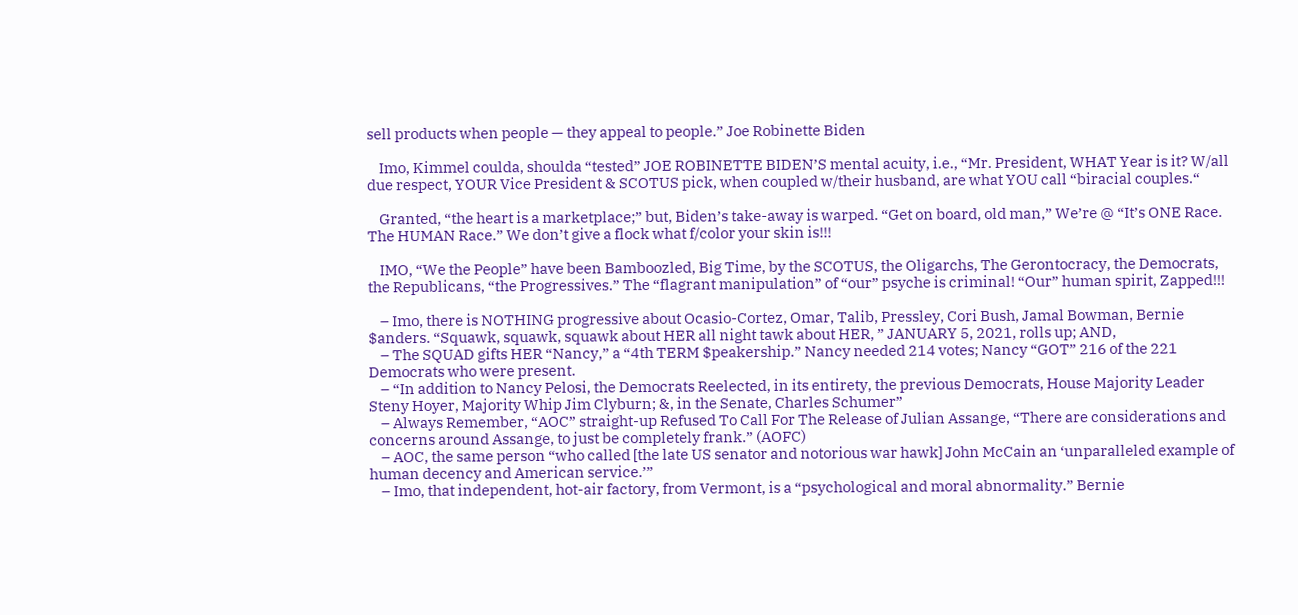sell products when people — they appeal to people.” Joe Robinette Biden

    Imo, Kimmel coulda, shoulda “tested” JOE ROBINETTE BIDEN’S mental acuity, i.e., “Mr. President, WHAT Year is it? W/all due respect, YOUR Vice President & SCOTUS pick, when coupled w/their husband, are what YOU call “biracial couples.“

    Granted, “the heart is a marketplace;” but, Biden’s take-away is warped. “Get on board, old man,” We’re @ “It’s ONE Race. The HUMAN Race.” We don’t give a flock what f/color your skin is!!!

    IMO, “We the People” have been Bamboozled, Big Time, by the SCOTUS, the Oligarchs, The Gerontocracy, the Democrats, the Republicans, “the Progressives.” The “flagrant manipulation” of “our” psyche is criminal! “Our” human spirit, Zapped!!!

    – Imo, there is NOTHING progressive about Ocasio-Cortez, Omar, Talib, Pressley, Cori Bush, Jamal Bowman, Bernie $anders. “Squawk, squawk, squawk about HER all night tawk about HER, ” JANUARY 5, 2021, rolls up; AND,
    – The SQUAD gifts HER “Nancy,” a “4th TERM $peakership.” Nancy needed 214 votes; Nancy “GOT” 216 of the 221 Democrats who were present.
    – “In addition to Nancy Pelosi, the Democrats Reelected, in its entirety, the previous Democrats, House Majority Leader Steny Hoyer, Majority Whip Jim Clyburn; &, in the Senate, Charles Schumer”
    – Always Remember, “AOC” straight-up Refused To Call For The Release of Julian Assange, “There are considerations and concerns around Assange, to just be completely frank.” (AOFC)
    – AOC, the same person “who called [the late US senator and notorious war hawk] John McCain an ‘unparalleled example of human decency and American service.’”
    – Imo, that independent, hot-air factory, from Vermont, is a “psychological and moral abnormality.” Bernie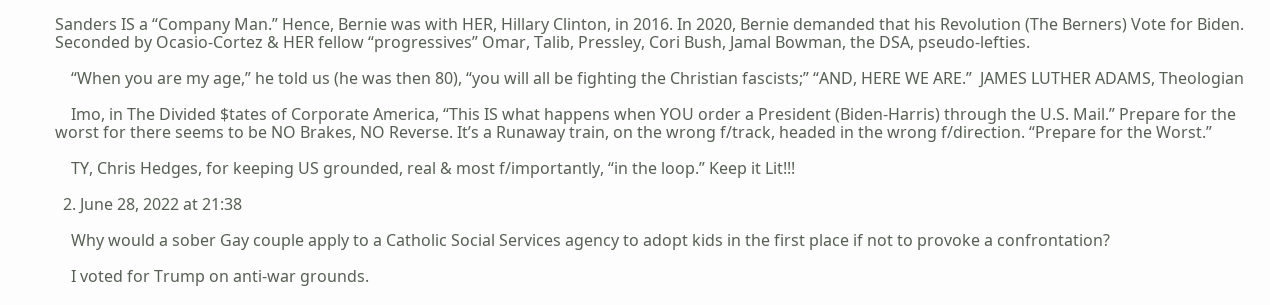Sanders IS a “Company Man.” Hence, Bernie was with HER, Hillary Clinton, in 2016. In 2020, Bernie demanded that his Revolution (The Berners) Vote for Biden. Seconded by Ocasio-Cortez & HER fellow “progressives” Omar, Talib, Pressley, Cori Bush, Jamal Bowman, the DSA, pseudo-lefties.

    “When you are my age,” he told us (he was then 80), “you will all be fighting the Christian fascists;” “AND, HERE WE ARE.”  JAMES LUTHER ADAMS, Theologian

    Imo, in The Divided $tates of Corporate America, “This IS what happens when YOU order a President (Biden-Harris) through the U.S. Mail.” Prepare for the worst for there seems to be NO Brakes, NO Reverse. It’s a Runaway train, on the wrong f/track, headed in the wrong f/direction. “Prepare for the Worst.”

    TY, Chris Hedges, for keeping US grounded, real & most f/importantly, “in the loop.” Keep it Lit!!!

  2. June 28, 2022 at 21:38

    Why would a sober Gay couple apply to a Catholic Social Services agency to adopt kids in the first place if not to provoke a confrontation?

    I voted for Trump on anti-war grounds.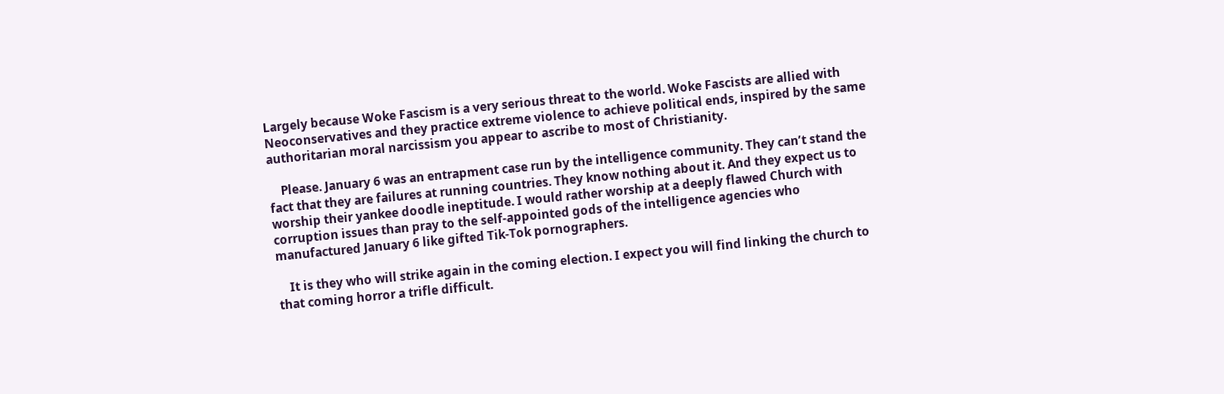Largely because Woke Fascism is a very serious threat to the world. Woke Fascists are allied with Neoconservatives and they practice extreme violence to achieve political ends, inspired by the same authoritarian moral narcissism you appear to ascribe to most of Christianity.

    Please. January 6 was an entrapment case run by the intelligence community. They can’t stand the fact that they are failures at running countries. They know nothing about it. And they expect us to worship their yankee doodle ineptitude. I would rather worship at a deeply flawed Church with corruption issues than pray to the self-appointed gods of the intelligence agencies who manufactured January 6 like gifted Tik-Tok pornographers.

    It is they who will strike again in the coming election. I expect you will find linking the church to that coming horror a trifle difficult.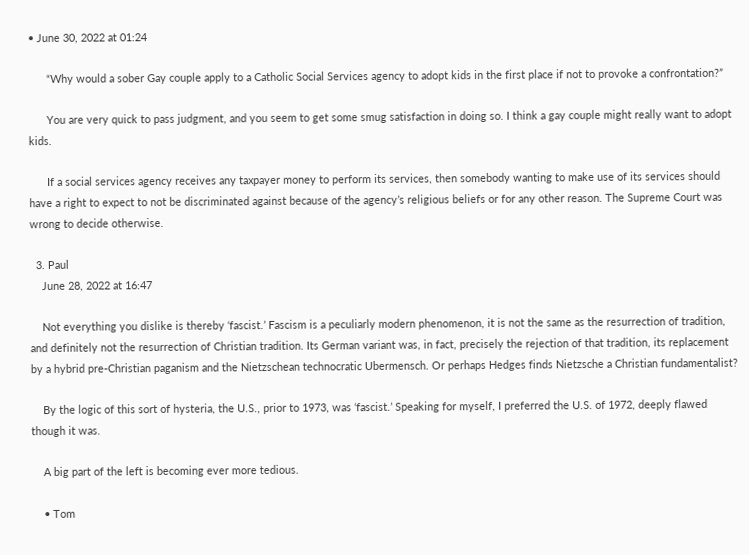• June 30, 2022 at 01:24

      “Why would a sober Gay couple apply to a Catholic Social Services agency to adopt kids in the first place if not to provoke a confrontation?”

      You are very quick to pass judgment, and you seem to get some smug satisfaction in doing so. I think a gay couple might really want to adopt kids.

      If a social services agency receives any taxpayer money to perform its services, then somebody wanting to make use of its services should have a right to expect to not be discriminated against because of the agency’s religious beliefs or for any other reason. The Supreme Court was wrong to decide otherwise.

  3. Paul
    June 28, 2022 at 16:47

    Not everything you dislike is thereby ‘fascist.’ Fascism is a peculiarly modern phenomenon, it is not the same as the resurrection of tradition, and definitely not the resurrection of Christian tradition. Its German variant was, in fact, precisely the rejection of that tradition, its replacement by a hybrid pre-Christian paganism and the Nietzschean technocratic Ubermensch. Or perhaps Hedges finds Nietzsche a Christian fundamentalist?

    By the logic of this sort of hysteria, the U.S., prior to 1973, was ‘fascist.’ Speaking for myself, I preferred the U.S. of 1972, deeply flawed though it was.

    A big part of the left is becoming ever more tedious.

    • Tom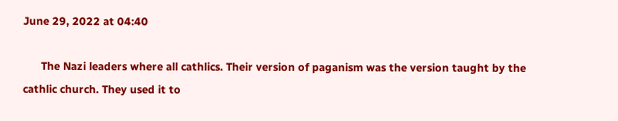June 29, 2022 at 04:40

      The Nazi leaders where all cathlics. Their version of paganism was the version taught by the cathlic church. They used it to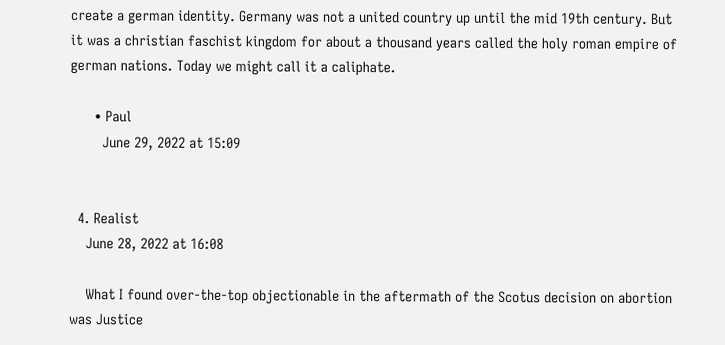create a german identity. Germany was not a united country up until the mid 19th century. But it was a christian faschist kingdom for about a thousand years called the holy roman empire of german nations. Today we might call it a caliphate.

      • Paul
        June 29, 2022 at 15:09


  4. Realist
    June 28, 2022 at 16:08

    What I found over-the-top objectionable in the aftermath of the Scotus decision on abortion was Justice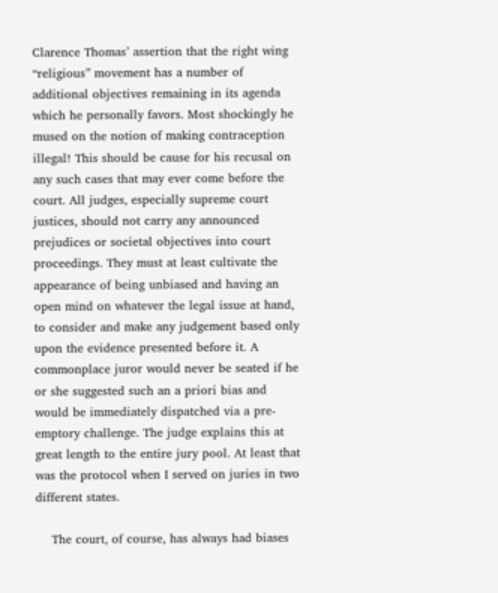Clarence Thomas’ assertion that the right wing “religious” movement has a number of additional objectives remaining in its agenda which he personally favors. Most shockingly he mused on the notion of making contraception illegal! This should be cause for his recusal on any such cases that may ever come before the court. All judges, especially supreme court justices, should not carry any announced prejudices or societal objectives into court proceedings. They must at least cultivate the appearance of being unbiased and having an open mind on whatever the legal issue at hand, to consider and make any judgement based only upon the evidence presented before it. A commonplace juror would never be seated if he or she suggested such an a priori bias and would be immediately dispatched via a pre-emptory challenge. The judge explains this at great length to the entire jury pool. At least that was the protocol when I served on juries in two different states.

    The court, of course, has always had biases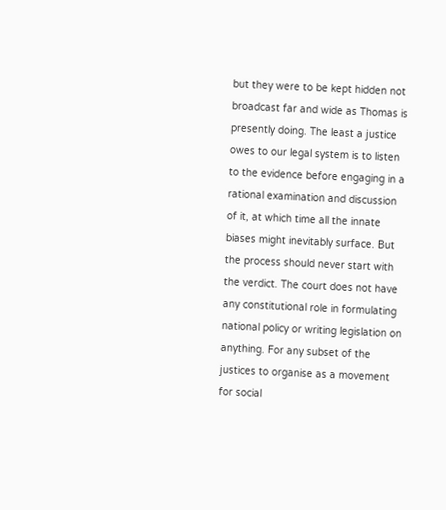but they were to be kept hidden not broadcast far and wide as Thomas is presently doing. The least a justice owes to our legal system is to listen to the evidence before engaging in a rational examination and discussion of it, at which time all the innate biases might inevitably surface. But the process should never start with the verdict. The court does not have any constitutional role in formulating national policy or writing legislation on anything. For any subset of the justices to organise as a movement for social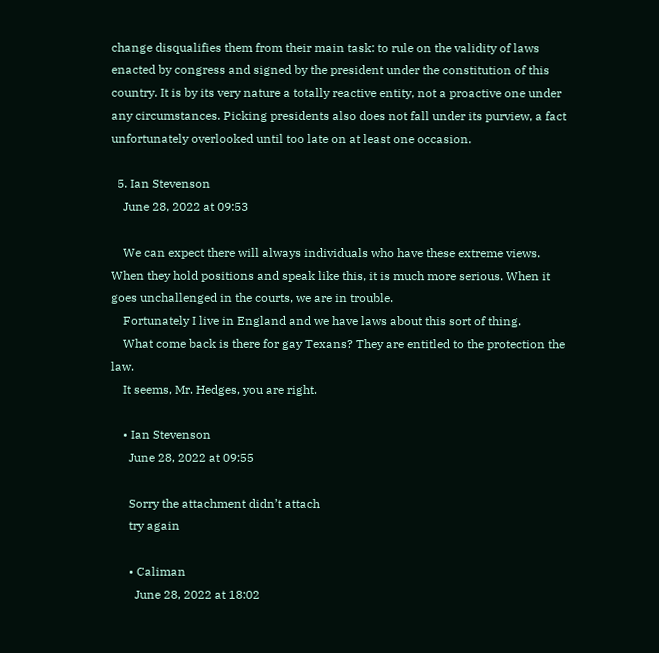change disqualifies them from their main task: to rule on the validity of laws enacted by congress and signed by the president under the constitution of this country. It is by its very nature a totally reactive entity, not a proactive one under any circumstances. Picking presidents also does not fall under its purview, a fact unfortunately overlooked until too late on at least one occasion.

  5. Ian Stevenson
    June 28, 2022 at 09:53

    We can expect there will always individuals who have these extreme views. When they hold positions and speak like this, it is much more serious. When it goes unchallenged in the courts, we are in trouble.
    Fortunately I live in England and we have laws about this sort of thing.
    What come back is there for gay Texans? They are entitled to the protection the law.
    It seems, Mr. Hedges, you are right.

    • Ian Stevenson
      June 28, 2022 at 09:55

      Sorry the attachment didn’t attach
      try again

      • Caliman
        June 28, 2022 at 18:02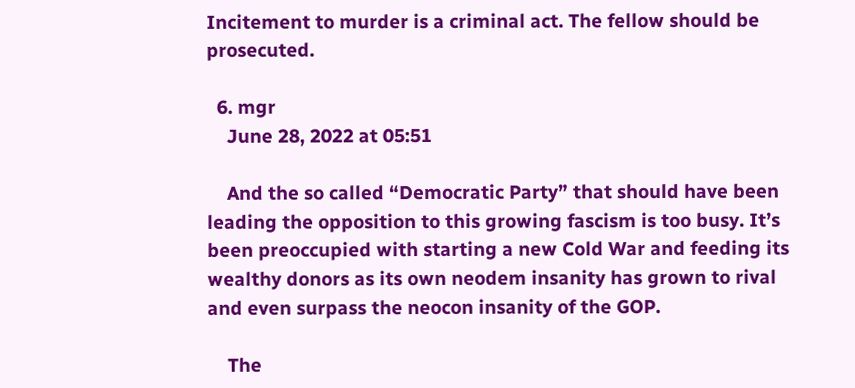Incitement to murder is a criminal act. The fellow should be prosecuted.

  6. mgr
    June 28, 2022 at 05:51

    And the so called “Democratic Party” that should have been leading the opposition to this growing fascism is too busy. It’s been preoccupied with starting a new Cold War and feeding its wealthy donors as its own neodem insanity has grown to rival and even surpass the neocon insanity of the GOP.

    The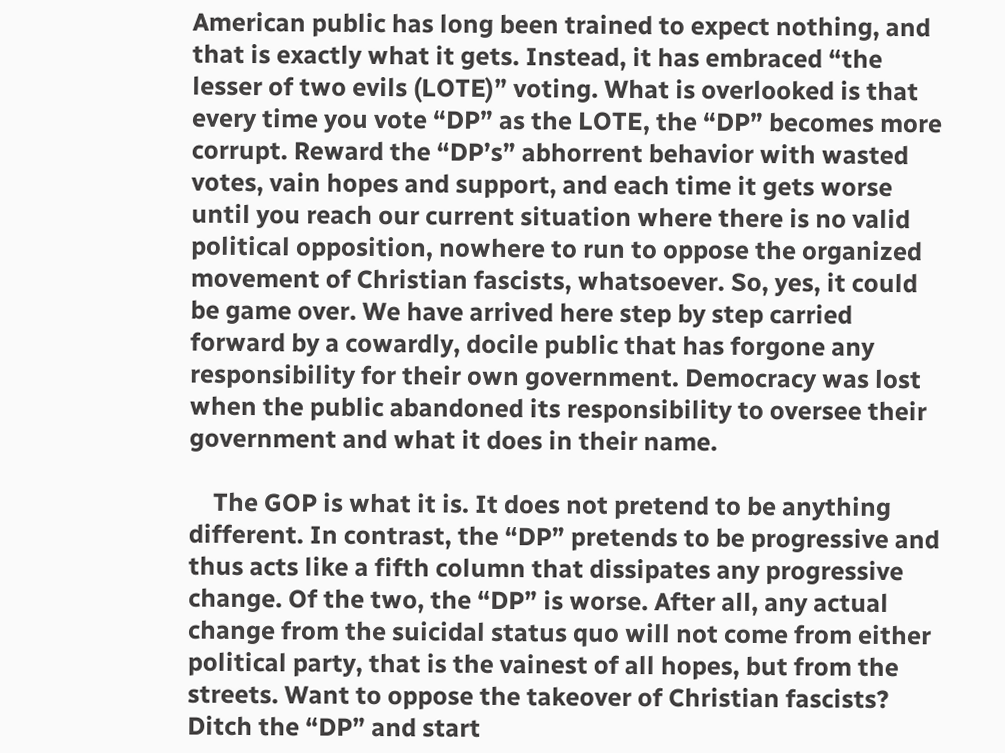American public has long been trained to expect nothing, and that is exactly what it gets. Instead, it has embraced “the lesser of two evils (LOTE)” voting. What is overlooked is that every time you vote “DP” as the LOTE, the “DP” becomes more corrupt. Reward the “DP’s” abhorrent behavior with wasted votes, vain hopes and support, and each time it gets worse until you reach our current situation where there is no valid political opposition, nowhere to run to oppose the organized movement of Christian fascists, whatsoever. So, yes, it could be game over. We have arrived here step by step carried forward by a cowardly, docile public that has forgone any responsibility for their own government. Democracy was lost when the public abandoned its responsibility to oversee their government and what it does in their name.

    The GOP is what it is. It does not pretend to be anything different. In contrast, the “DP” pretends to be progressive and thus acts like a fifth column that dissipates any progressive change. Of the two, the “DP” is worse. After all, any actual change from the suicidal status quo will not come from either political party, that is the vainest of all hopes, but from the streets. Want to oppose the takeover of Christian fascists? Ditch the “DP” and start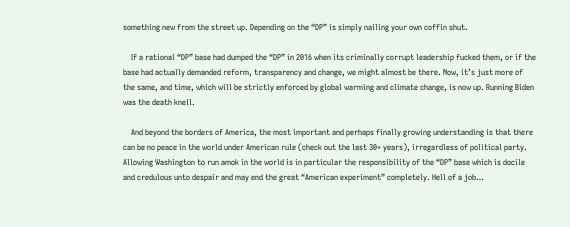something new from the street up. Depending on the “DP” is simply nailing your own coffin shut.

    If a rational “DP” base had dumped the “DP” in 2016 when its criminally corrupt leadership fucked them, or if the base had actually demanded reform, transparency and change, we might almost be there. Now, it’s just more of the same, and time, which will be strictly enforced by global warming and climate change, is now up. Running Biden was the death knell.

    And beyond the borders of America, the most important and perhaps finally growing understanding is that there can be no peace in the world under American rule (check out the last 30+ years), irregardless of political party. Allowing Washington to run amok in the world is in particular the responsibility of the “DP” base which is docile and credulous unto despair and may end the great “American experiment” completely. Hell of a job…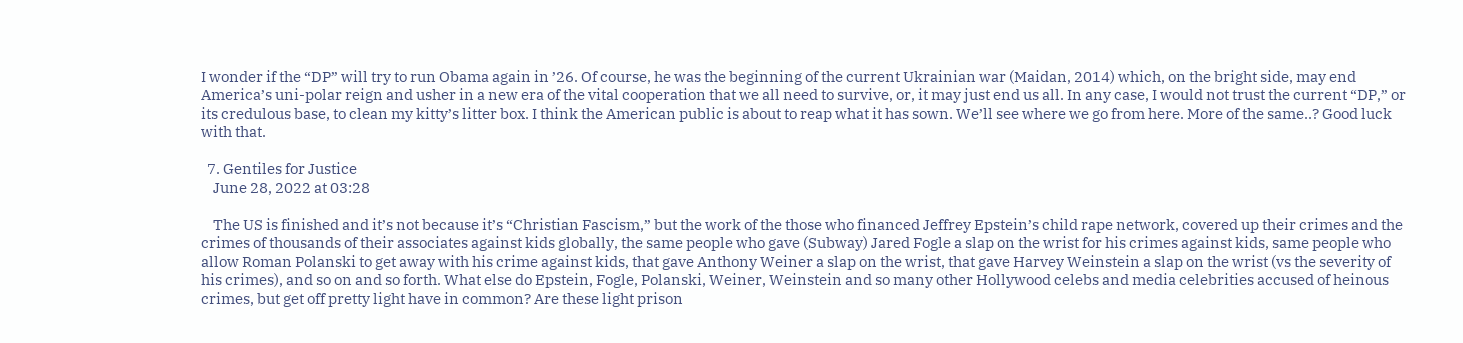I wonder if the “DP” will try to run Obama again in ’26. Of course, he was the beginning of the current Ukrainian war (Maidan, 2014) which, on the bright side, may end America’s uni-polar reign and usher in a new era of the vital cooperation that we all need to survive, or, it may just end us all. In any case, I would not trust the current “DP,” or its credulous base, to clean my kitty’s litter box. I think the American public is about to reap what it has sown. We’ll see where we go from here. More of the same..? Good luck with that.

  7. Gentiles for Justice
    June 28, 2022 at 03:28

    The US is finished and it’s not because it’s “Christian Fascism,” but the work of the those who financed Jeffrey Epstein’s child rape network, covered up their crimes and the crimes of thousands of their associates against kids globally, the same people who gave (Subway) Jared Fogle a slap on the wrist for his crimes against kids, same people who allow Roman Polanski to get away with his crime against kids, that gave Anthony Weiner a slap on the wrist, that gave Harvey Weinstein a slap on the wrist (vs the severity of his crimes), and so on and so forth. What else do Epstein, Fogle, Polanski, Weiner, Weinstein and so many other Hollywood celebs and media celebrities accused of heinous crimes, but get off pretty light have in common? Are these light prison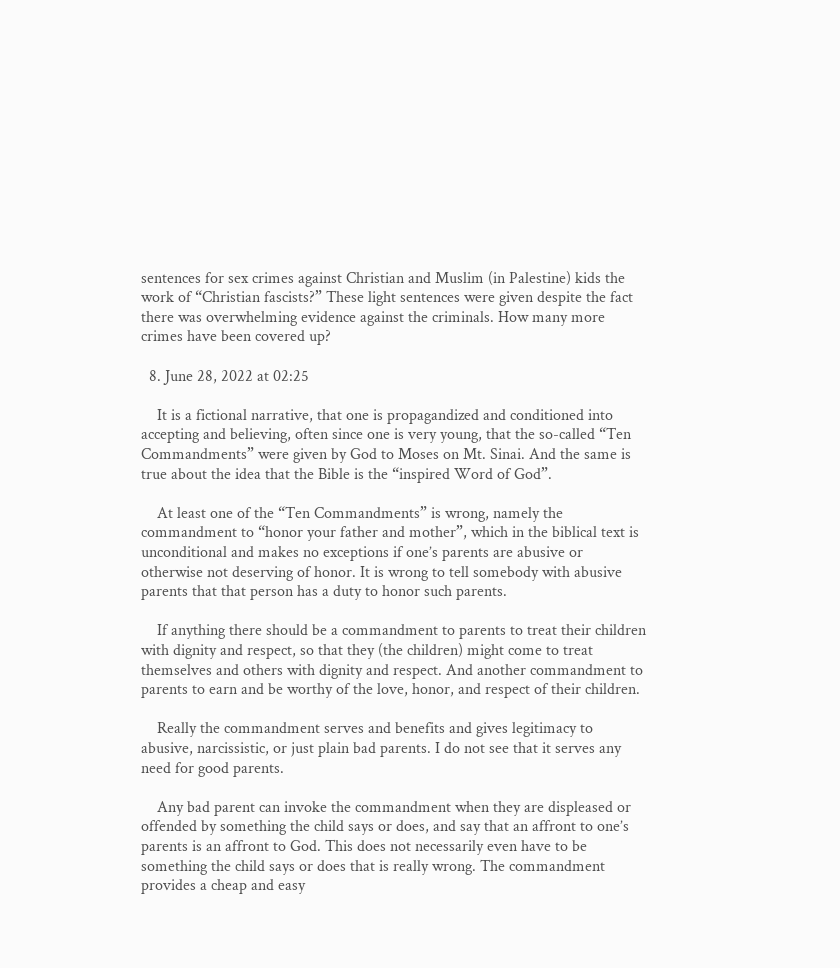sentences for sex crimes against Christian and Muslim (in Palestine) kids the work of “Christian fascists?” These light sentences were given despite the fact there was overwhelming evidence against the criminals. How many more crimes have been covered up?

  8. June 28, 2022 at 02:25

    It is a fictional narrative, that one is propagandized and conditioned into accepting and believing, often since one is very young, that the so-called “Ten Commandments” were given by God to Moses on Mt. Sinai. And the same is true about the idea that the Bible is the “inspired Word of God”.

    At least one of the “Ten Commandments” is wrong, namely the commandment to “honor your father and mother”, which in the biblical text is unconditional and makes no exceptions if one’s parents are abusive or otherwise not deserving of honor. It is wrong to tell somebody with abusive parents that that person has a duty to honor such parents.

    If anything there should be a commandment to parents to treat their children with dignity and respect, so that they (the children) might come to treat themselves and others with dignity and respect. And another commandment to parents to earn and be worthy of the love, honor, and respect of their children.

    Really the commandment serves and benefits and gives legitimacy to abusive, narcissistic, or just plain bad parents. I do not see that it serves any need for good parents.

    Any bad parent can invoke the commandment when they are displeased or offended by something the child says or does, and say that an affront to one’s parents is an affront to God. This does not necessarily even have to be something the child says or does that is really wrong. The commandment provides a cheap and easy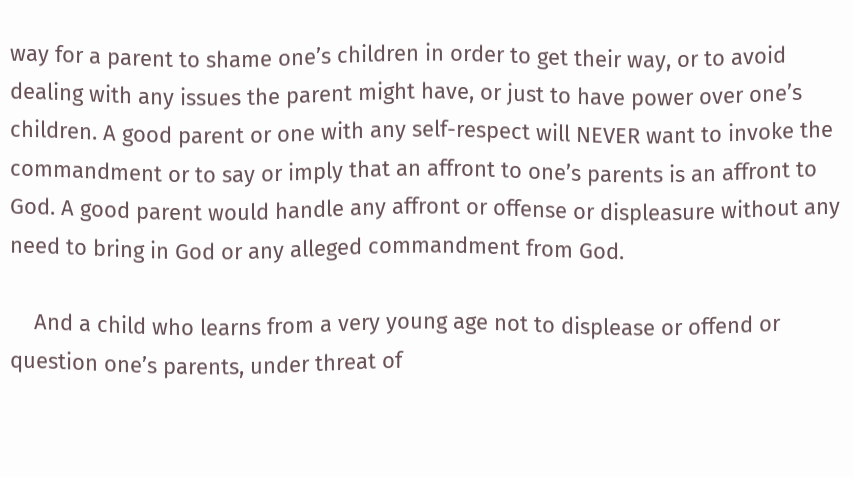way for a parent to shame one’s children in order to get their way, or to avoid dealing with any issues the parent might have, or just to have power over one’s children. A good parent or one with any self-respect will NEVER want to invoke the commandment or to say or imply that an affront to one’s parents is an affront to God. A good parent would handle any affront or offense or displeasure without any need to bring in God or any alleged commandment from God.

    And a child who learns from a very young age not to displease or offend or question one’s parents, under threat of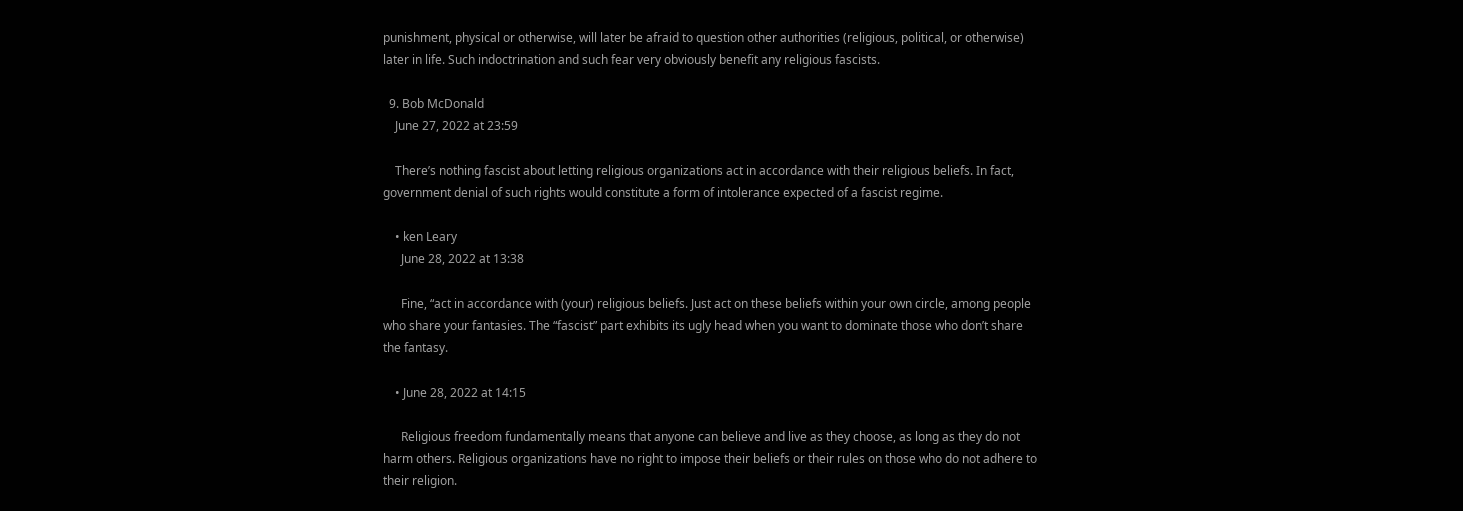punishment, physical or otherwise, will later be afraid to question other authorities (religious, political, or otherwise) later in life. Such indoctrination and such fear very obviously benefit any religious fascists.

  9. Bob McDonald
    June 27, 2022 at 23:59

    There’s nothing fascist about letting religious organizations act in accordance with their religious beliefs. In fact, government denial of such rights would constitute a form of intolerance expected of a fascist regime.

    • ken Leary
      June 28, 2022 at 13:38

      Fine, “act in accordance with (your) religious beliefs. Just act on these beliefs within your own circle, among people who share your fantasies. The “fascist” part exhibits its ugly head when you want to dominate those who don’t share the fantasy.

    • June 28, 2022 at 14:15

      Religious freedom fundamentally means that anyone can believe and live as they choose, as long as they do not harm others. Religious organizations have no right to impose their beliefs or their rules on those who do not adhere to their religion.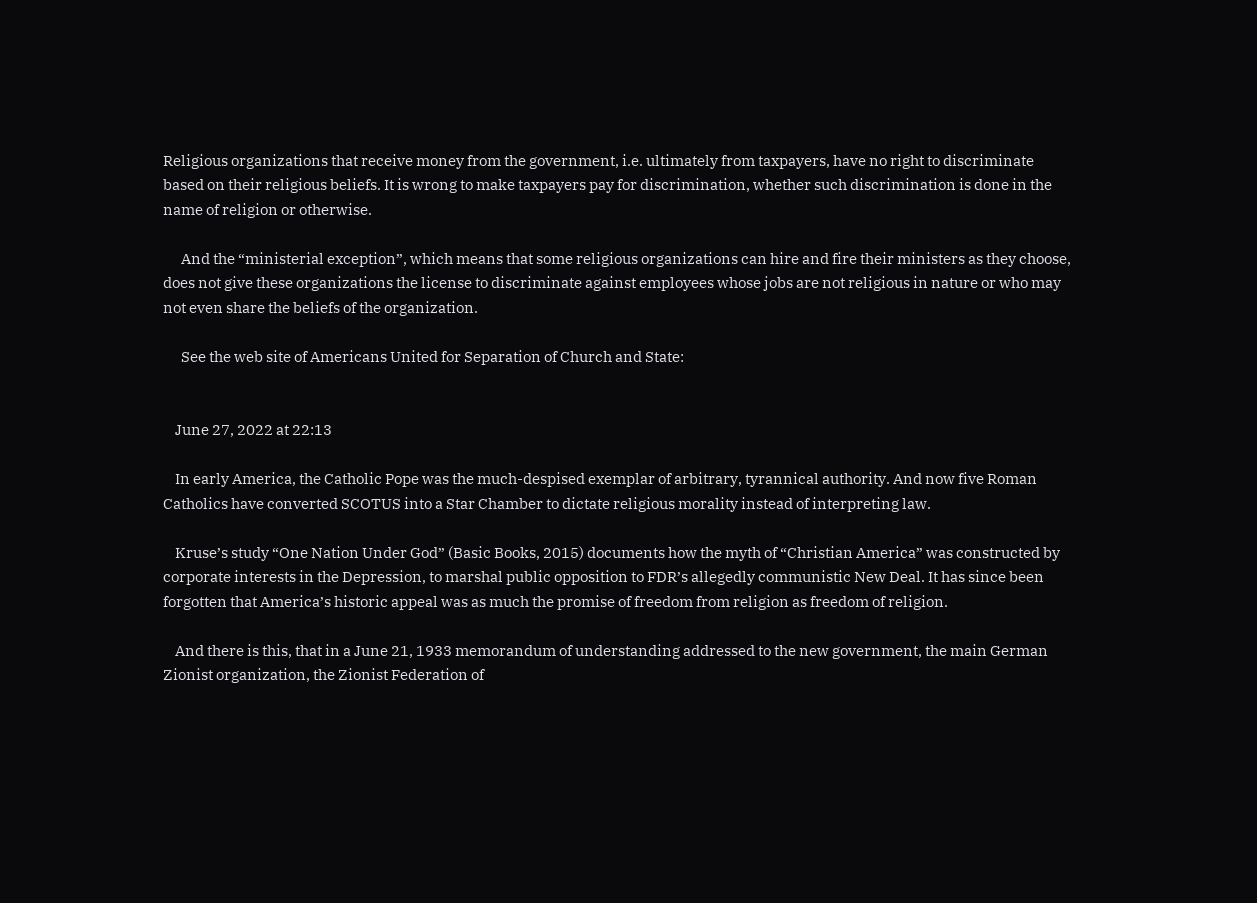Religious organizations that receive money from the government, i.e. ultimately from taxpayers, have no right to discriminate based on their religious beliefs. It is wrong to make taxpayers pay for discrimination, whether such discrimination is done in the name of religion or otherwise.

      And the “ministerial exception”, which means that some religious organizations can hire and fire their ministers as they choose, does not give these organizations the license to discriminate against employees whose jobs are not religious in nature or who may not even share the beliefs of the organization.

      See the web site of Americans United for Separation of Church and State:


    June 27, 2022 at 22:13

    In early America, the Catholic Pope was the much-despised exemplar of arbitrary, tyrannical authority. And now five Roman Catholics have converted SCOTUS into a Star Chamber to dictate religious morality instead of interpreting law.

    Kruse’s study “One Nation Under God” (Basic Books, 2015) documents how the myth of “Christian America” was constructed by corporate interests in the Depression, to marshal public opposition to FDR’s allegedly communistic New Deal. It has since been forgotten that America’s historic appeal was as much the promise of freedom from religion as freedom of religion.

    And there is this, that in a June 21, 1933 memorandum of understanding addressed to the new government, the main German Zionist organization, the Zionist Federation of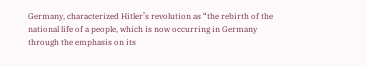Germany, characterized Hitler’s revolution as “the rebirth of the national life of a people, which is now occurring in Germany through the emphasis on its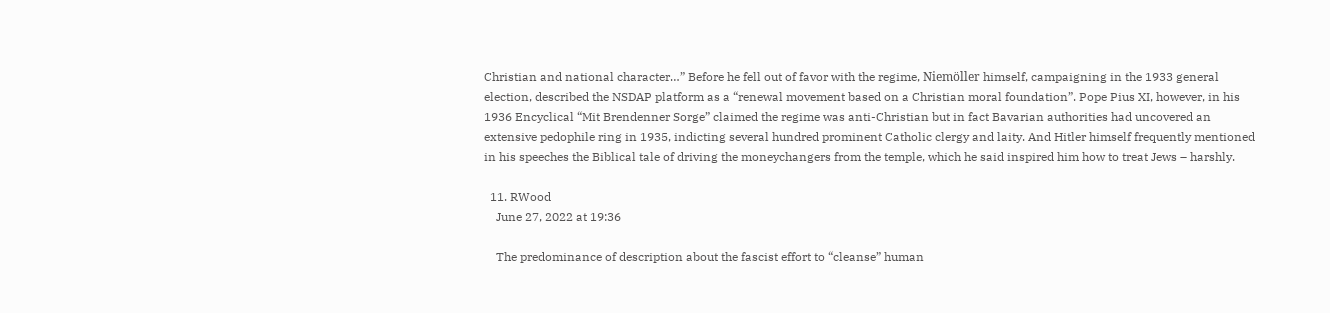Christian and national character…” Before he fell out of favor with the regime, Niemöller himself, campaigning in the 1933 general election, described the NSDAP platform as a “renewal movement based on a Christian moral foundation”. Pope Pius XI, however, in his 1936 Encyclical “Mit Brendenner Sorge” claimed the regime was anti-Christian but in fact Bavarian authorities had uncovered an extensive pedophile ring in 1935, indicting several hundred prominent Catholic clergy and laity. And Hitler himself frequently mentioned in his speeches the Biblical tale of driving the moneychangers from the temple, which he said inspired him how to treat Jews – harshly.

  11. RWood
    June 27, 2022 at 19:36

    The predominance of description about the fascist effort to “cleanse” human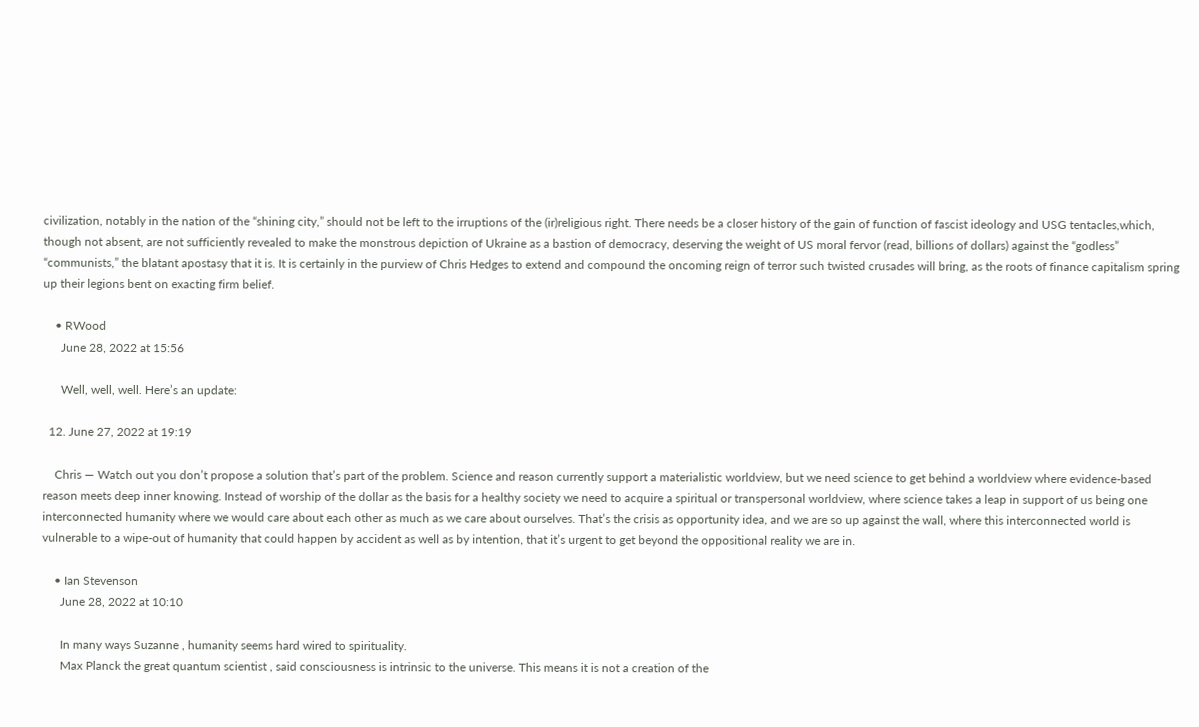civilization, notably in the nation of the “shining city,” should not be left to the irruptions of the (ir)religious right. There needs be a closer history of the gain of function of fascist ideology and USG tentacles,which, though not absent, are not sufficiently revealed to make the monstrous depiction of Ukraine as a bastion of democracy, deserving the weight of US moral fervor (read, billions of dollars) against the “godless” “communists,” the blatant apostasy that it is. It is certainly in the purview of Chris Hedges to extend and compound the oncoming reign of terror such twisted crusades will bring, as the roots of finance capitalism spring up their legions bent on exacting firm belief.

    • RWood
      June 28, 2022 at 15:56

      Well, well, well. Here’s an update:

  12. June 27, 2022 at 19:19

    Chris — Watch out you don’t propose a solution that’s part of the problem. Science and reason currently support a materialistic worldview, but we need science to get behind a worldview where evidence-based reason meets deep inner knowing. Instead of worship of the dollar as the basis for a healthy society we need to acquire a spiritual or transpersonal worldview, where science takes a leap in support of us being one interconnected humanity where we would care about each other as much as we care about ourselves. That’s the crisis as opportunity idea, and we are so up against the wall, where this interconnected world is vulnerable to a wipe-out of humanity that could happen by accident as well as by intention, that it’s urgent to get beyond the oppositional reality we are in.

    • Ian Stevenson
      June 28, 2022 at 10:10

      In many ways Suzanne , humanity seems hard wired to spirituality.
      Max Planck the great quantum scientist , said consciousness is intrinsic to the universe. This means it is not a creation of the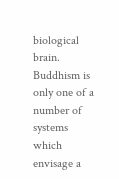biological brain. Buddhism is only one of a number of systems which envisage a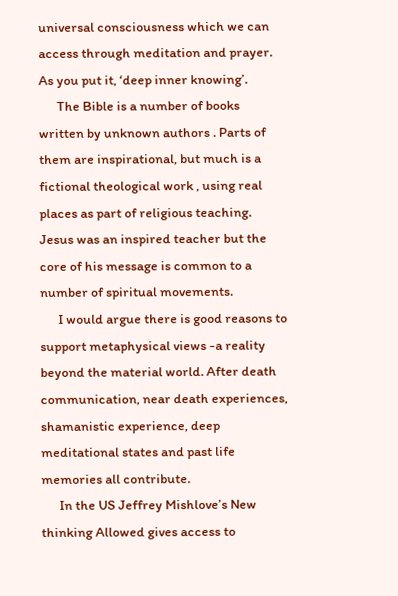universal consciousness which we can access through meditation and prayer. As you put it, ‘deep inner knowing’.
      The Bible is a number of books written by unknown authors . Parts of them are inspirational, but much is a fictional theological work , using real places as part of religious teaching. Jesus was an inspired teacher but the core of his message is common to a number of spiritual movements.
      I would argue there is good reasons to support metaphysical views -a reality beyond the material world. After death communication, near death experiences, shamanistic experience, deep meditational states and past life memories all contribute.
      In the US Jeffrey Mishlove’s New thinking Allowed gives access to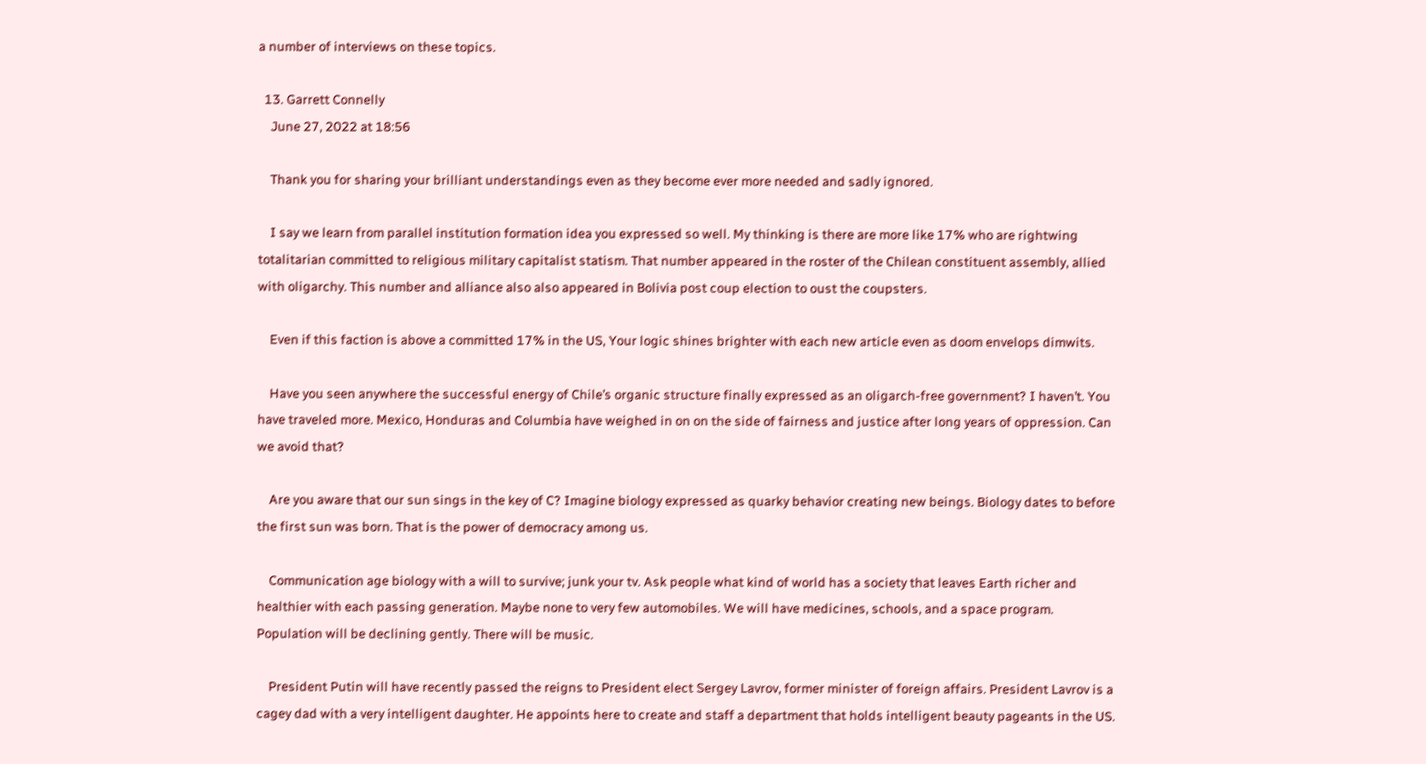a number of interviews on these topics.

  13. Garrett Connelly
    June 27, 2022 at 18:56

    Thank you for sharing your brilliant understandings even as they become ever more needed and sadly ignored.

    I say we learn from parallel institution formation idea you expressed so well. My thinking is there are more like 17% who are rightwing totalitarian committed to religious military capitalist statism. That number appeared in the roster of the Chilean constituent assembly, allied with oligarchy. This number and alliance also also appeared in Bolivia post coup election to oust the coupsters.

    Even if this faction is above a committed 17% in the US, Your logic shines brighter with each new article even as doom envelops dimwits.

    Have you seen anywhere the successful energy of Chile’s organic structure finally expressed as an oligarch-free government? I haven’t. You have traveled more. Mexico, Honduras and Columbia have weighed in on on the side of fairness and justice after long years of oppression. Can we avoid that?

    Are you aware that our sun sings in the key of C? Imagine biology expressed as quarky behavior creating new beings. Biology dates to before the first sun was born. That is the power of democracy among us.

    Communication age biology with a will to survive; junk your tv. Ask people what kind of world has a society that leaves Earth richer and healthier with each passing generation. Maybe none to very few automobiles. We will have medicines, schools, and a space program. Population will be declining gently. There will be music.

    President Putin will have recently passed the reigns to President elect Sergey Lavrov, former minister of foreign affairs. President Lavrov is a cagey dad with a very intelligent daughter. He appoints here to create and staff a department that holds intelligent beauty pageants in the US.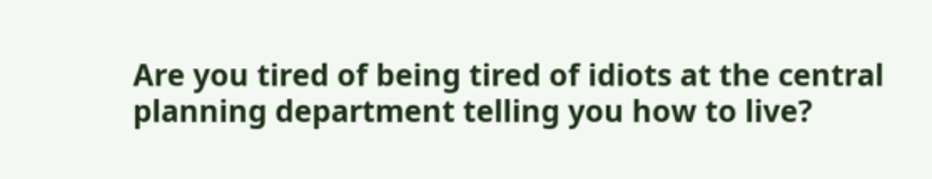Are you tired of being tired of idiots at the central planning department telling you how to live?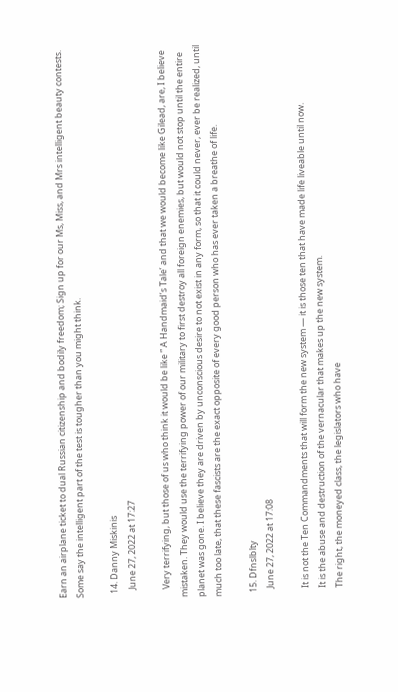Earn an airplane ticket to dual Russian citizenship and bodily freedom; Sign up for our Ms, Miss, and Mrs intelligent beauty contests. Some say the intelligent part of the test is tougher than you might think.

  14. Danny Miskinis
    June 27, 2022 at 17:27

    Very terrifying, but those of us who think it would be like ” A Handmaid’s Tale’ and that we would become like Gilead, are, I believe mistaken. They would use the terrifying power of our military to first destroy all foreign enemies, but would not stop until the entire planet was gone. I believe they are driven by unconscious desire to not exist in any form, so that it could never, ever be realized, until much too late, that these fascists are the exact opposite of every good person who has ever taken a breathe of life.

  15. Dfnslblty
    June 27, 2022 at 17:08

    It is not the Ten Commandments that will form the new system — it is those ten that have made life liveable until now.
    It is the abuse and destruction of the vernacular that makes up the new system.
    The right, the moneyed class, the legislators who have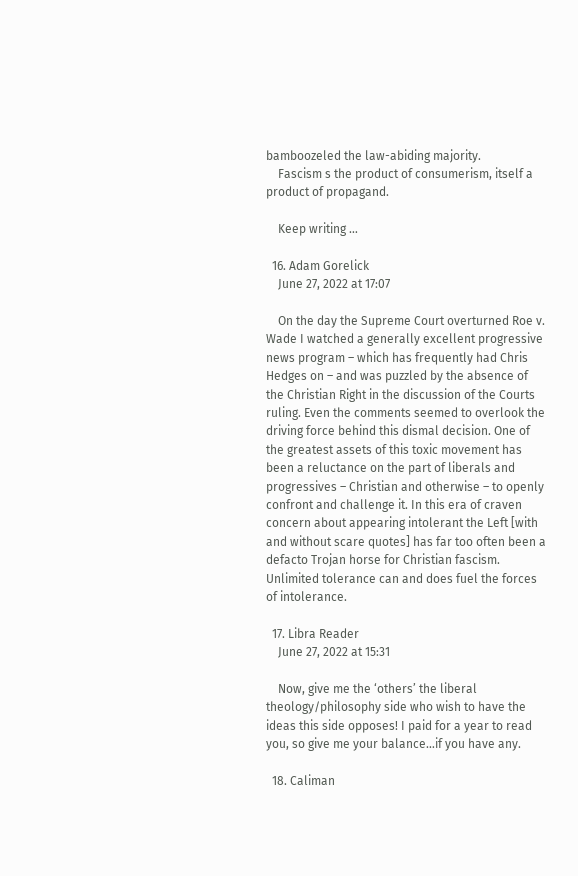bamboozeled the law-abiding majority.
    Fascism s the product of consumerism, itself a product of propagand.

    Keep writing …

  16. Adam Gorelick
    June 27, 2022 at 17:07

    On the day the Supreme Court overturned Roe v. Wade I watched a generally excellent progressive news program – which has frequently had Chris Hedges on – and was puzzled by the absence of the Christian Right in the discussion of the Courts ruling. Even the comments seemed to overlook the driving force behind this dismal decision. One of the greatest assets of this toxic movement has been a reluctance on the part of liberals and progressives – Christian and otherwise – to openly confront and challenge it. In this era of craven concern about appearing intolerant the Left [with and without scare quotes] has far too often been a defacto Trojan horse for Christian fascism. Unlimited tolerance can and does fuel the forces of intolerance.

  17. Libra Reader
    June 27, 2022 at 15:31

    Now, give me the ‘others’ the liberal theology/philosophy side who wish to have the ideas this side opposes! I paid for a year to read you, so give me your balance…if you have any.

  18. Caliman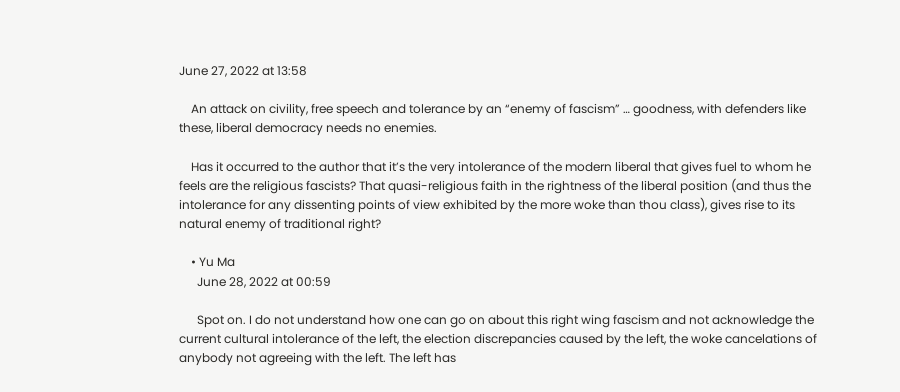June 27, 2022 at 13:58

    An attack on civility, free speech and tolerance by an “enemy of fascism” … goodness, with defenders like these, liberal democracy needs no enemies.

    Has it occurred to the author that it’s the very intolerance of the modern liberal that gives fuel to whom he feels are the religious fascists? That quasi-religious faith in the rightness of the liberal position (and thus the intolerance for any dissenting points of view exhibited by the more woke than thou class), gives rise to its natural enemy of traditional right?

    • Yu Ma
      June 28, 2022 at 00:59

      Spot on. I do not understand how one can go on about this right wing fascism and not acknowledge the current cultural intolerance of the left, the election discrepancies caused by the left, the woke cancelations of anybody not agreeing with the left. The left has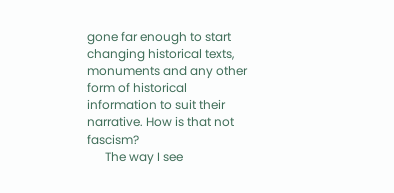gone far enough to start changing historical texts, monuments and any other form of historical information to suit their narrative. How is that not fascism?
      The way I see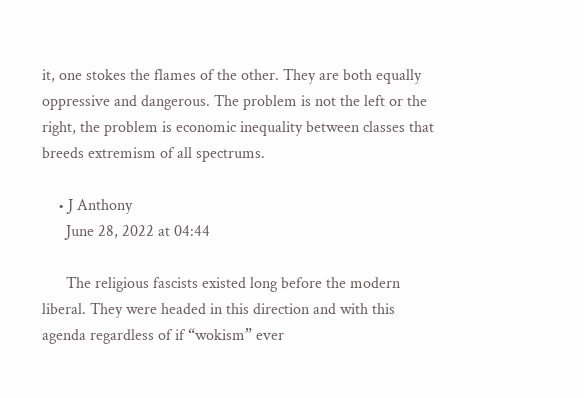it, one stokes the flames of the other. They are both equally oppressive and dangerous. The problem is not the left or the right, the problem is economic inequality between classes that breeds extremism of all spectrums.

    • J Anthony
      June 28, 2022 at 04:44

      The religious fascists existed long before the modern liberal. They were headed in this direction and with this agenda regardless of if “wokism” ever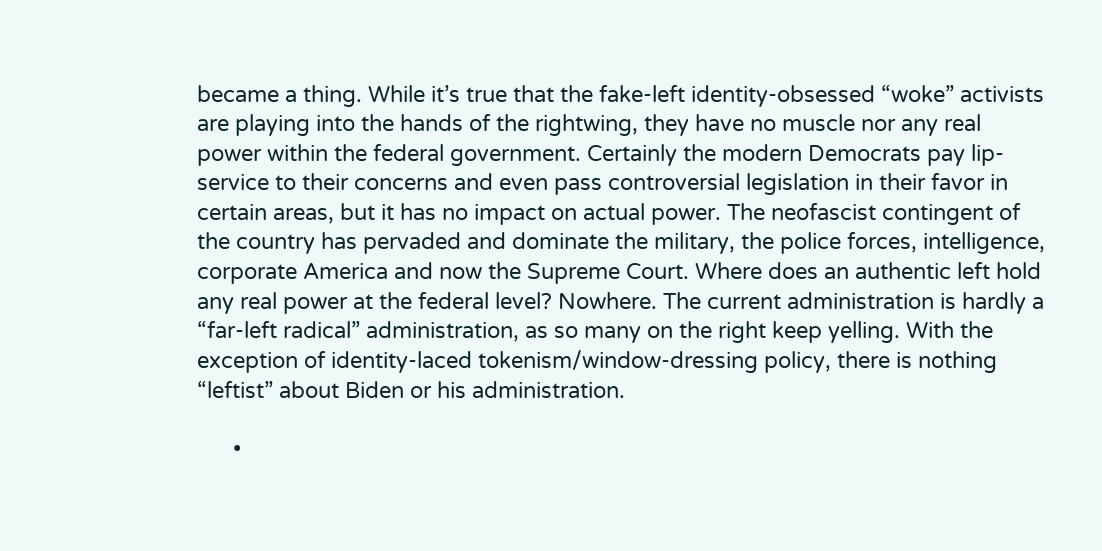became a thing. While it’s true that the fake-left identity-obsessed “woke” activists are playing into the hands of the rightwing, they have no muscle nor any real power within the federal government. Certainly the modern Democrats pay lip-service to their concerns and even pass controversial legislation in their favor in certain areas, but it has no impact on actual power. The neofascist contingent of the country has pervaded and dominate the military, the police forces, intelligence, corporate America and now the Supreme Court. Where does an authentic left hold any real power at the federal level? Nowhere. The current administration is hardly a “far-left radical” administration, as so many on the right keep yelling. With the exception of identity-laced tokenism/window-dressing policy, there is nothing “leftist” about Biden or his administration.

      •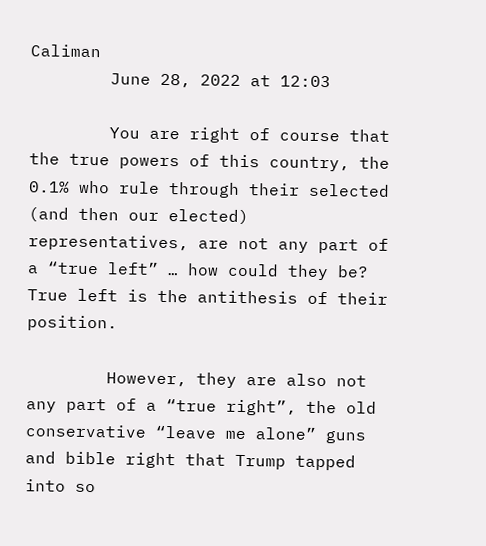Caliman
        June 28, 2022 at 12:03

        You are right of course that the true powers of this country, the 0.1% who rule through their selected (and then our elected) representatives, are not any part of a “true left” … how could they be? True left is the antithesis of their position.

        However, they are also not any part of a “true right”, the old conservative “leave me alone” guns and bible right that Trump tapped into so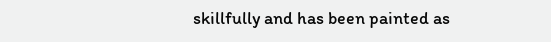skillfully and has been painted as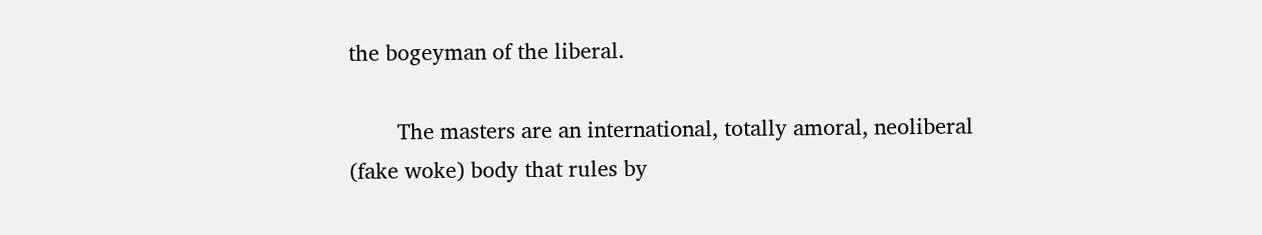the bogeyman of the liberal.

        The masters are an international, totally amoral, neoliberal (fake woke) body that rules by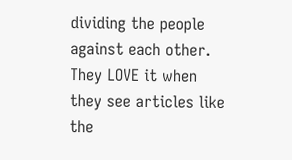dividing the people against each other. They LOVE it when they see articles like the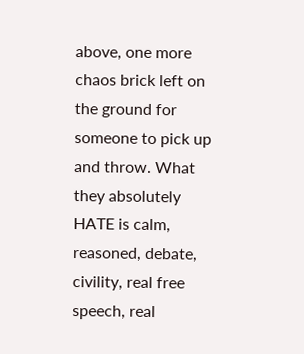above, one more chaos brick left on the ground for someone to pick up and throw. What they absolutely HATE is calm, reasoned, debate, civility, real free speech, real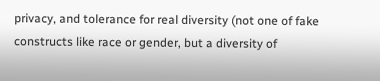privacy, and tolerance for real diversity (not one of fake constructs like race or gender, but a diversity of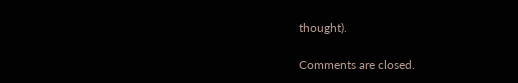thought).

Comments are closed.